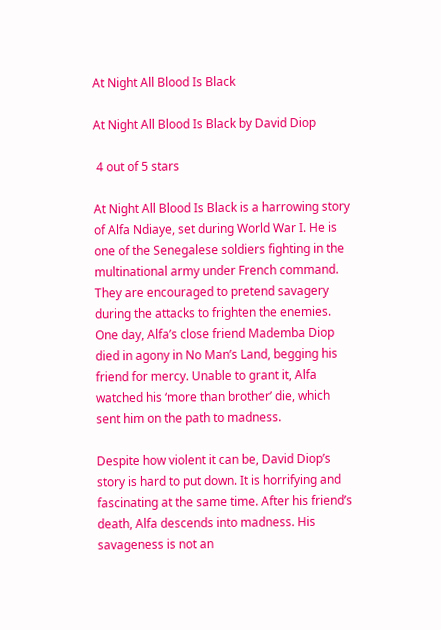At Night All Blood Is Black

At Night All Blood Is Black by David Diop

 4 out of 5 stars

At Night All Blood Is Black is a harrowing story of Alfa Ndiaye, set during World War I. He is one of the Senegalese soldiers fighting in the multinational army under French command. They are encouraged to pretend savagery during the attacks to frighten the enemies. One day, Alfa’s close friend Mademba Diop died in agony in No Man’s Land, begging his friend for mercy. Unable to grant it, Alfa watched his ‘more than brother’ die, which sent him on the path to madness.

Despite how violent it can be, David Diop’s story is hard to put down. It is horrifying and fascinating at the same time. After his friend’s death, Alfa descends into madness. His savageness is not an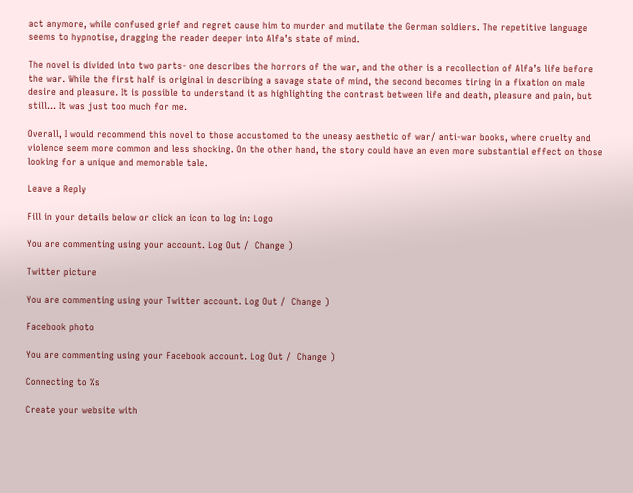act anymore, while confused grief and regret cause him to murder and mutilate the German soldiers. The repetitive language seems to hypnotise, dragging the reader deeper into Alfa’s state of mind.

The novel is divided into two parts- one describes the horrors of the war, and the other is a recollection of Alfa’s life before the war. While the first half is original in describing a savage state of mind, the second becomes tiring in a fixation on male desire and pleasure. It is possible to understand it as highlighting the contrast between life and death, pleasure and pain, but still… It was just too much for me.

Overall, I would recommend this novel to those accustomed to the uneasy aesthetic of war/ anti-war books, where cruelty and violence seem more common and less shocking. On the other hand, the story could have an even more substantial effect on those looking for a unique and memorable tale.

Leave a Reply

Fill in your details below or click an icon to log in: Logo

You are commenting using your account. Log Out /  Change )

Twitter picture

You are commenting using your Twitter account. Log Out /  Change )

Facebook photo

You are commenting using your Facebook account. Log Out /  Change )

Connecting to %s

Create your website with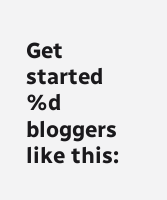Get started
%d bloggers like this: